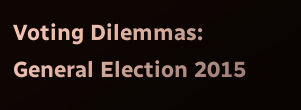Voting Dilemmas: General Election 2015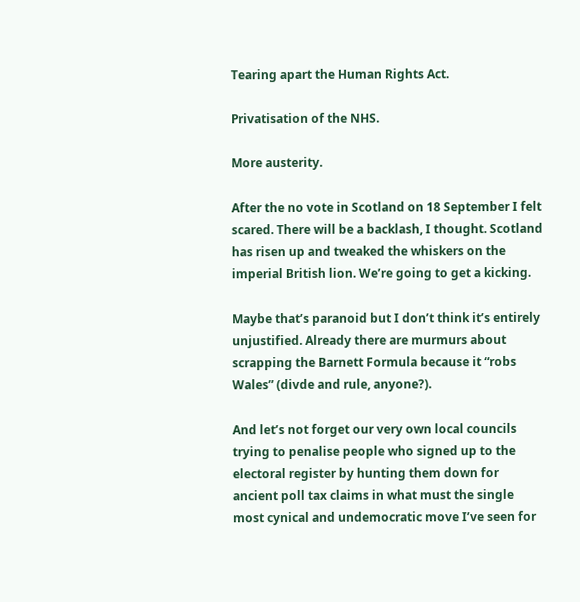Tearing apart the Human Rights Act.

Privatisation of the NHS.

More austerity.

After the no vote in Scotland on 18 September I felt scared. There will be a backlash, I thought. Scotland has risen up and tweaked the whiskers on the imperial British lion. We’re going to get a kicking.

Maybe that’s paranoid but I don’t think it’s entirely unjustified. Already there are murmurs about scrapping the Barnett Formula because it “robs Wales” (divde and rule, anyone?).

And let’s not forget our very own local councils trying to penalise people who signed up to the electoral register by hunting them down for ancient poll tax claims in what must the single most cynical and undemocratic move I’ve seen for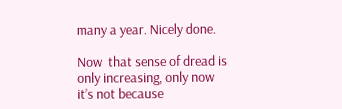many a year. Nicely done.

Now  that sense of dread is only increasing, only now it’s not because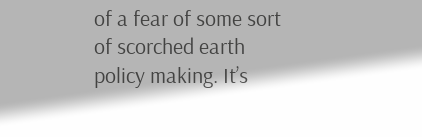of a fear of some sort of scorched earth policy making. It’s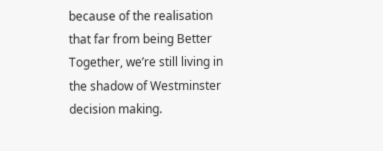because of the realisation that far from being Better Together, we’re still living in the shadow of Westminster decision making.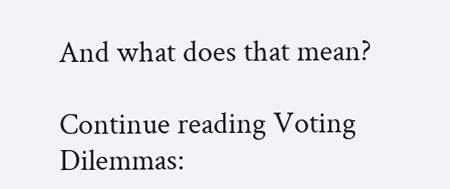And what does that mean?

Continue reading Voting Dilemmas: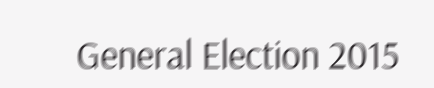General Election 2015